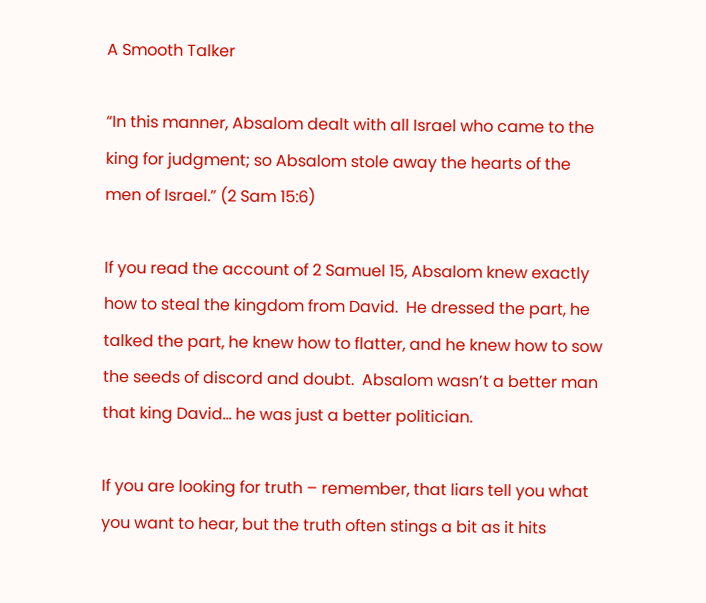A Smooth Talker

“In this manner, Absalom dealt with all Israel who came to the king for judgment; so Absalom stole away the hearts of the men of Israel.” (2 Sam 15:6)

If you read the account of 2 Samuel 15, Absalom knew exactly how to steal the kingdom from David.  He dressed the part, he talked the part, he knew how to flatter, and he knew how to sow the seeds of discord and doubt.  Absalom wasn’t a better man that king David… he was just a better politician.

If you are looking for truth – remember, that liars tell you what you want to hear, but the truth often stings a bit as it hits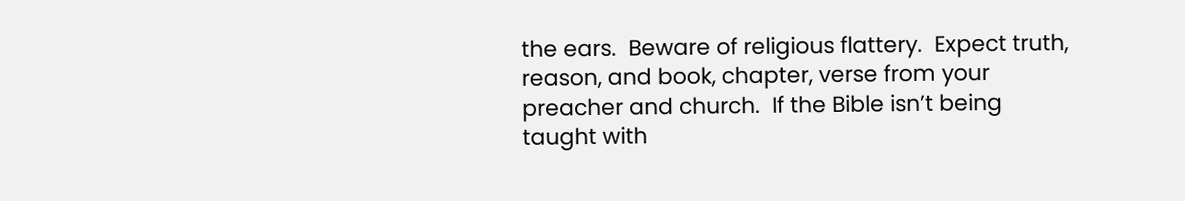the ears.  Beware of religious flattery.  Expect truth, reason, and book, chapter, verse from your preacher and church.  If the Bible isn’t being taught with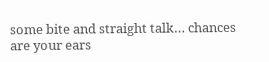some bite and straight talk… chances are your ears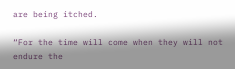are being itched.

“For the time will come when they will not endure the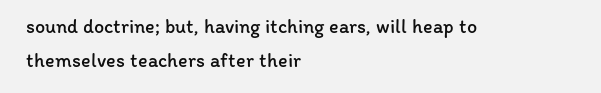sound doctrine; but, having itching ears, will heap to themselves teachers after their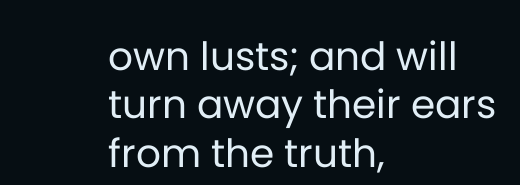own lusts; and will turn away their ears from the truth,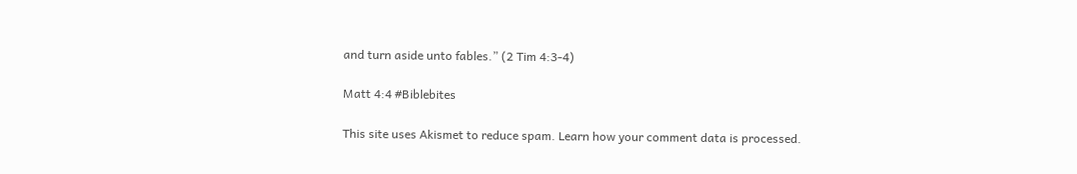and turn aside unto fables.” (2 Tim 4:3-4)

Matt 4:4 #Biblebites

This site uses Akismet to reduce spam. Learn how your comment data is processed.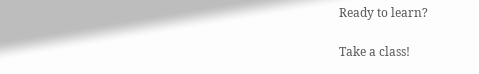Ready to learn?

Take a class!